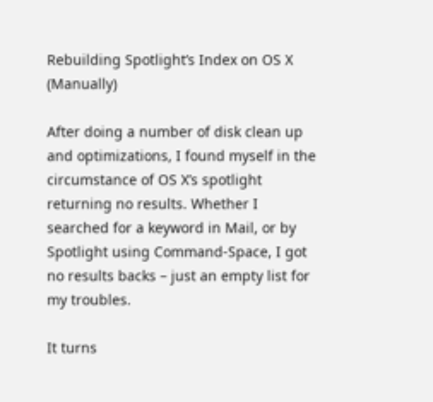Rebuilding Spotlight’s Index on OS X (Manually)

After doing a number of disk clean up and optimizations, I found myself in the circumstance of OS X’s spotlight returning no results. Whether I searched for a keyword in Mail, or by Spotlight using Command-Space, I got no results backs – just an empty list for my troubles.

It turns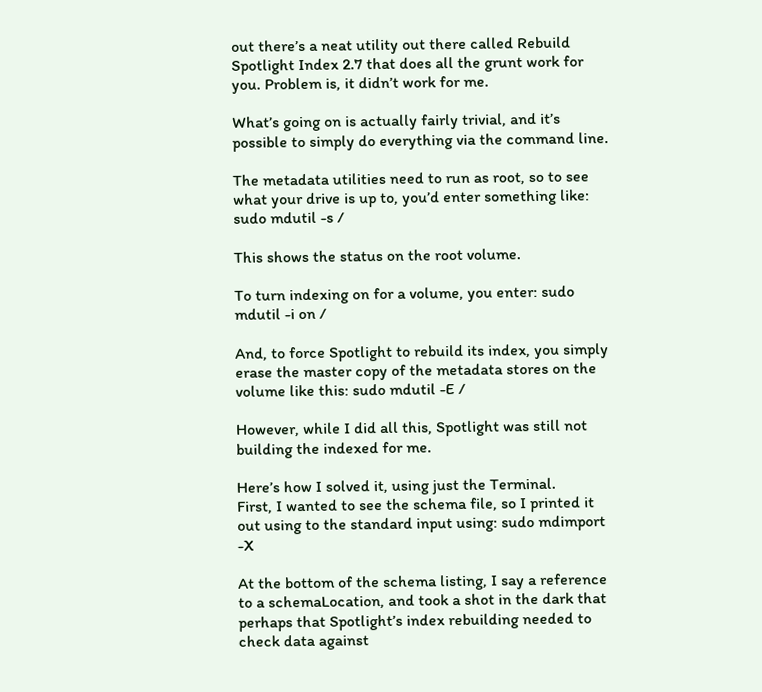out there’s a neat utility out there called Rebuild Spotlight Index 2.7 that does all the grunt work for you. Problem is, it didn’t work for me.

What’s going on is actually fairly trivial, and it’s possible to simply do everything via the command line.

The metadata utilities need to run as root, so to see what your drive is up to, you’d enter something like: sudo mdutil -s /

This shows the status on the root volume.

To turn indexing on for a volume, you enter: sudo mdutil -i on /

And, to force Spotlight to rebuild its index, you simply erase the master copy of the metadata stores on the volume like this: sudo mdutil -E /

However, while I did all this, Spotlight was still not building the indexed for me.

Here’s how I solved it, using just the Terminal.
First, I wanted to see the schema file, so I printed it out using to the standard input using: sudo mdimport -X

At the bottom of the schema listing, I say a reference to a schemaLocation, and took a shot in the dark that perhaps that Spotlight’s index rebuilding needed to check data against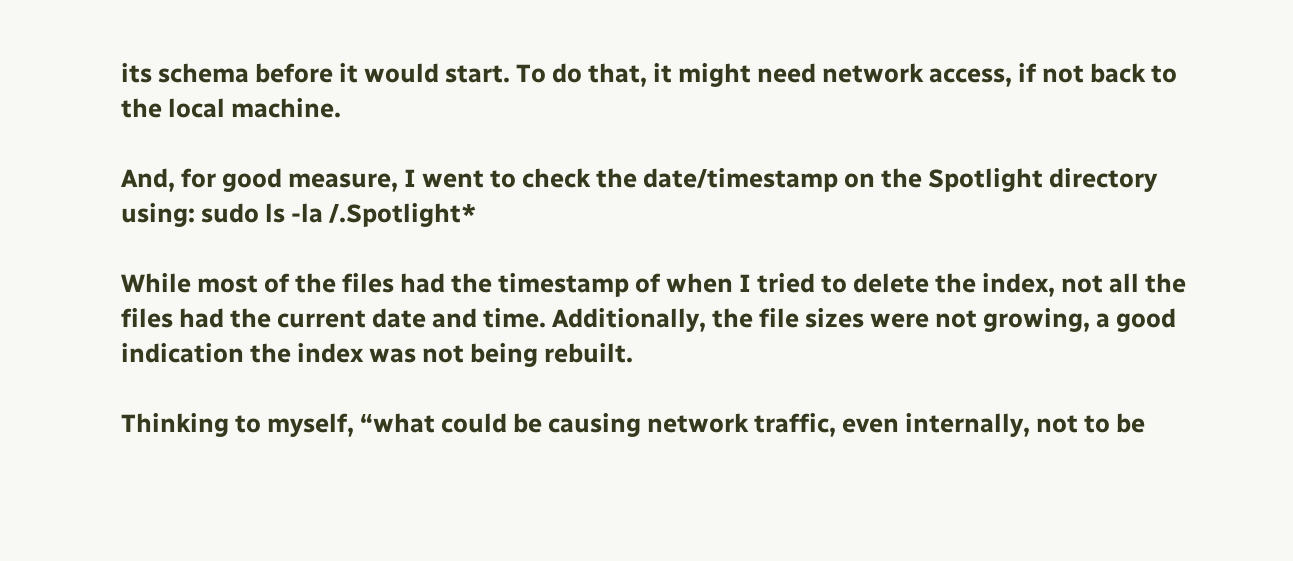its schema before it would start. To do that, it might need network access, if not back to the local machine.

And, for good measure, I went to check the date/timestamp on the Spotlight directory using: sudo ls -la /.Spotlight*

While most of the files had the timestamp of when I tried to delete the index, not all the files had the current date and time. Additionally, the file sizes were not growing, a good indication the index was not being rebuilt.

Thinking to myself, “what could be causing network traffic, even internally, not to be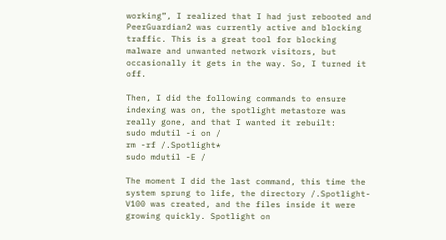working”, I realized that I had just rebooted and PeerGuardian2 was currently active and blocking traffic. This is a great tool for blocking malware and unwanted network visitors, but occasionally it gets in the way. So, I turned it off.

Then, I did the following commands to ensure indexing was on, the spotlight metastore was really gone, and that I wanted it rebuilt:
sudo mdutil -i on /
rm -rf /.Spotlight*
sudo mdutil -E /

The moment I did the last command, this time the system sprung to life, the directory /.Spotlight-V100 was created, and the files inside it were growing quickly. Spotlight on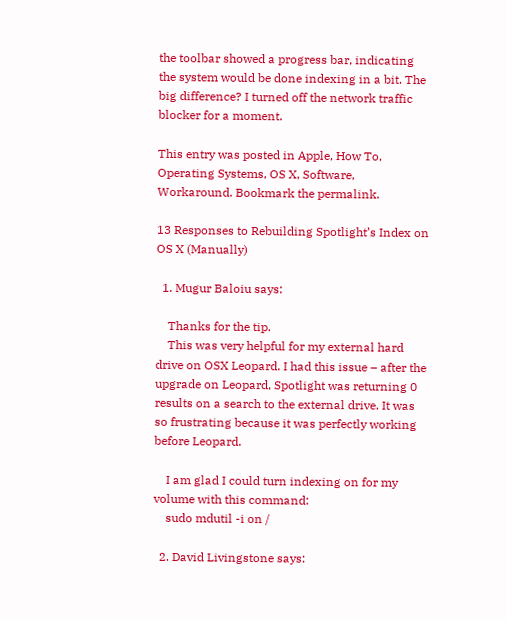the toolbar showed a progress bar, indicating the system would be done indexing in a bit. The big difference? I turned off the network traffic blocker for a moment.

This entry was posted in Apple, How To, Operating Systems, OS X, Software, Workaround. Bookmark the permalink.

13 Responses to Rebuilding Spotlight’s Index on OS X (Manually)

  1. Mugur Baloiu says:

    Thanks for the tip.
    This was very helpful for my external hard drive on OSX Leopard. I had this issue – after the upgrade on Leopard, Spotlight was returning 0 results on a search to the external drive. It was so frustrating because it was perfectly working before Leopard.

    I am glad I could turn indexing on for my volume with this command:
    sudo mdutil -i on /

  2. David Livingstone says: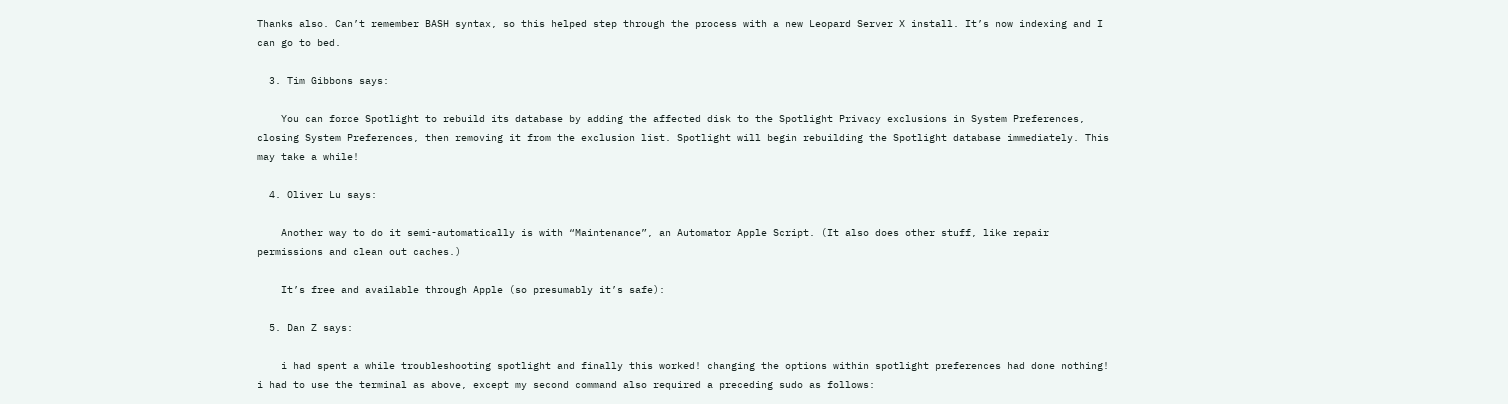Thanks also. Can’t remember BASH syntax, so this helped step through the process with a new Leopard Server X install. It’s now indexing and I can go to bed.

  3. Tim Gibbons says:

    You can force Spotlight to rebuild its database by adding the affected disk to the Spotlight Privacy exclusions in System Preferences, closing System Preferences, then removing it from the exclusion list. Spotlight will begin rebuilding the Spotlight database immediately. This may take a while!

  4. Oliver Lu says:

    Another way to do it semi-automatically is with “Maintenance”, an Automator Apple Script. (It also does other stuff, like repair permissions and clean out caches.)

    It’s free and available through Apple (so presumably it’s safe):

  5. Dan Z says:

    i had spent a while troubleshooting spotlight and finally this worked! changing the options within spotlight preferences had done nothing! i had to use the terminal as above, except my second command also required a preceding sudo as follows: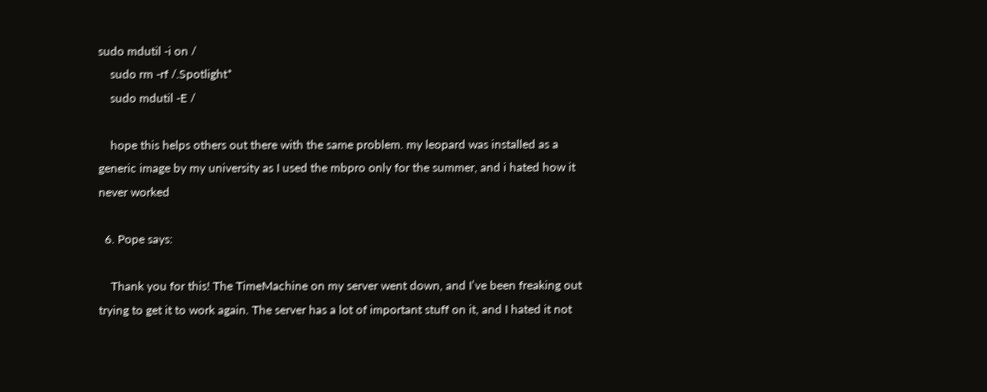sudo mdutil -i on /
    sudo rm -rf /.Spotlight*
    sudo mdutil -E /

    hope this helps others out there with the same problem. my leopard was installed as a generic image by my university as I used the mbpro only for the summer, and i hated how it never worked

  6. Pope says:

    Thank you for this! The TimeMachine on my server went down, and I’ve been freaking out trying to get it to work again. The server has a lot of important stuff on it, and I hated it not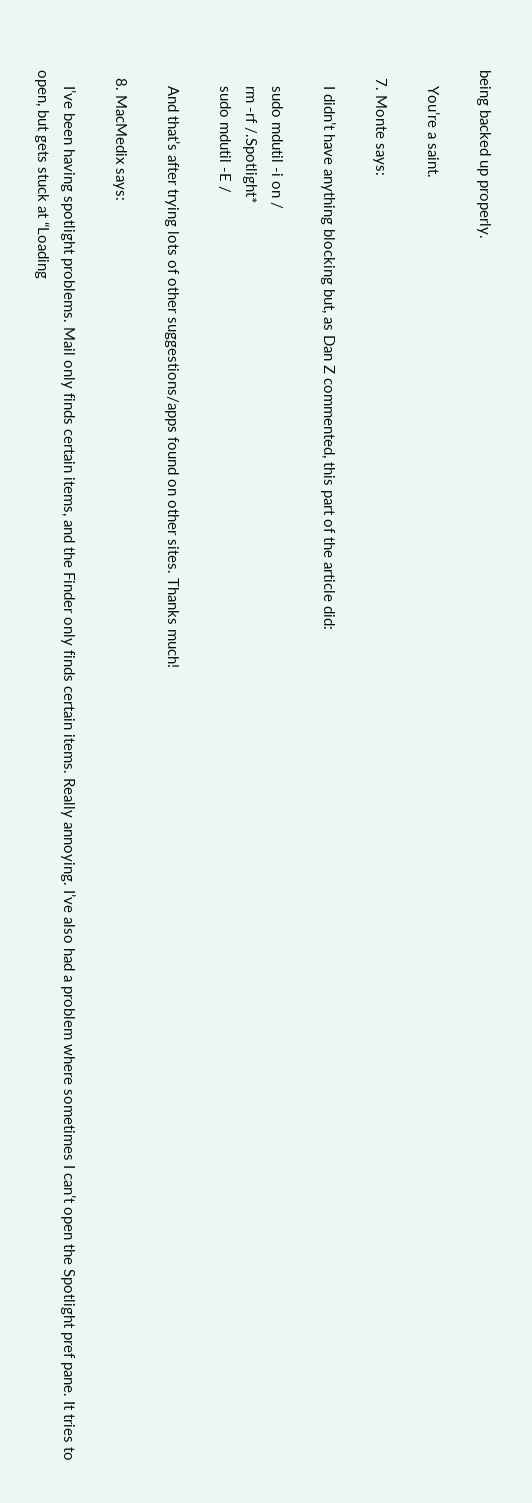being backed up properly.

    You’re a saint.

  7. Monte says:

    I didn’t have anything blocking but, as Dan Z commented, this part of the article did:

    sudo mdutil -i on /
    rm -rf /.Spotlight*
    sudo mdutil -E /

    And that’s after trying lots of other suggestions/apps found on other sites. Thanks much!

  8. MacMedix says:

    I’ve been having spotlight problems. Mail only finds certain items, and the Finder only finds certain items. Really annoying. I’ve also had a problem where sometimes I can’t open the Spotlight pref pane. It tries to open, but gets stuck at “Loading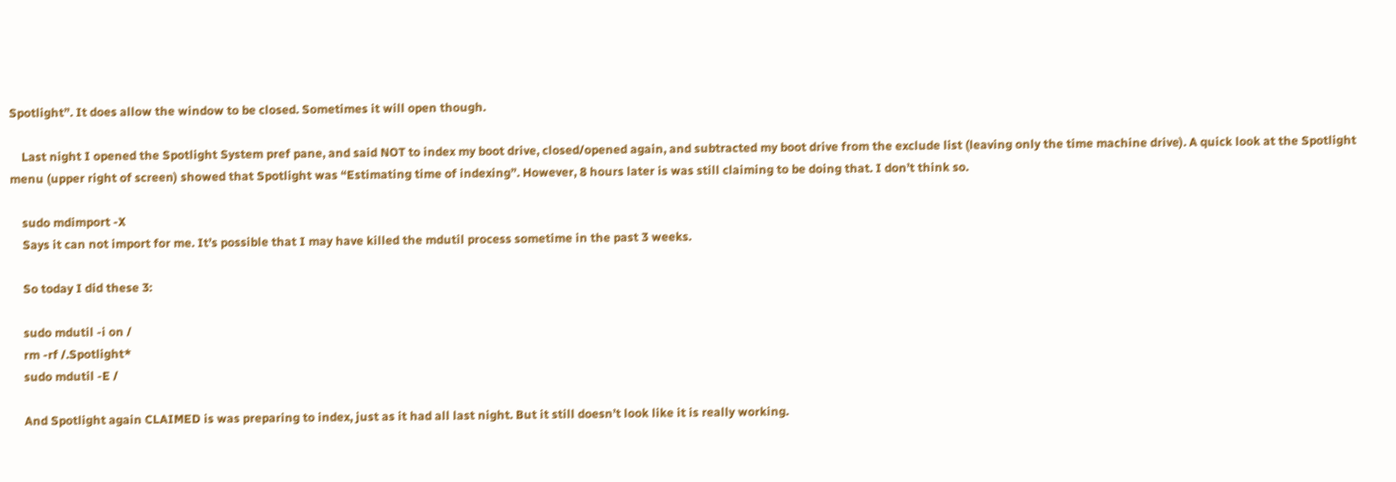Spotlight”. It does allow the window to be closed. Sometimes it will open though.

    Last night I opened the Spotlight System pref pane, and said NOT to index my boot drive, closed/opened again, and subtracted my boot drive from the exclude list (leaving only the time machine drive). A quick look at the Spotlight menu (upper right of screen) showed that Spotlight was “Estimating time of indexing”. However, 8 hours later is was still claiming to be doing that. I don’t think so.

    sudo mdimport -X
    Says it can not import for me. It’s possible that I may have killed the mdutil process sometime in the past 3 weeks.

    So today I did these 3:

    sudo mdutil -i on /
    rm -rf /.Spotlight*
    sudo mdutil -E /

    And Spotlight again CLAIMED is was preparing to index, just as it had all last night. But it still doesn’t look like it is really working.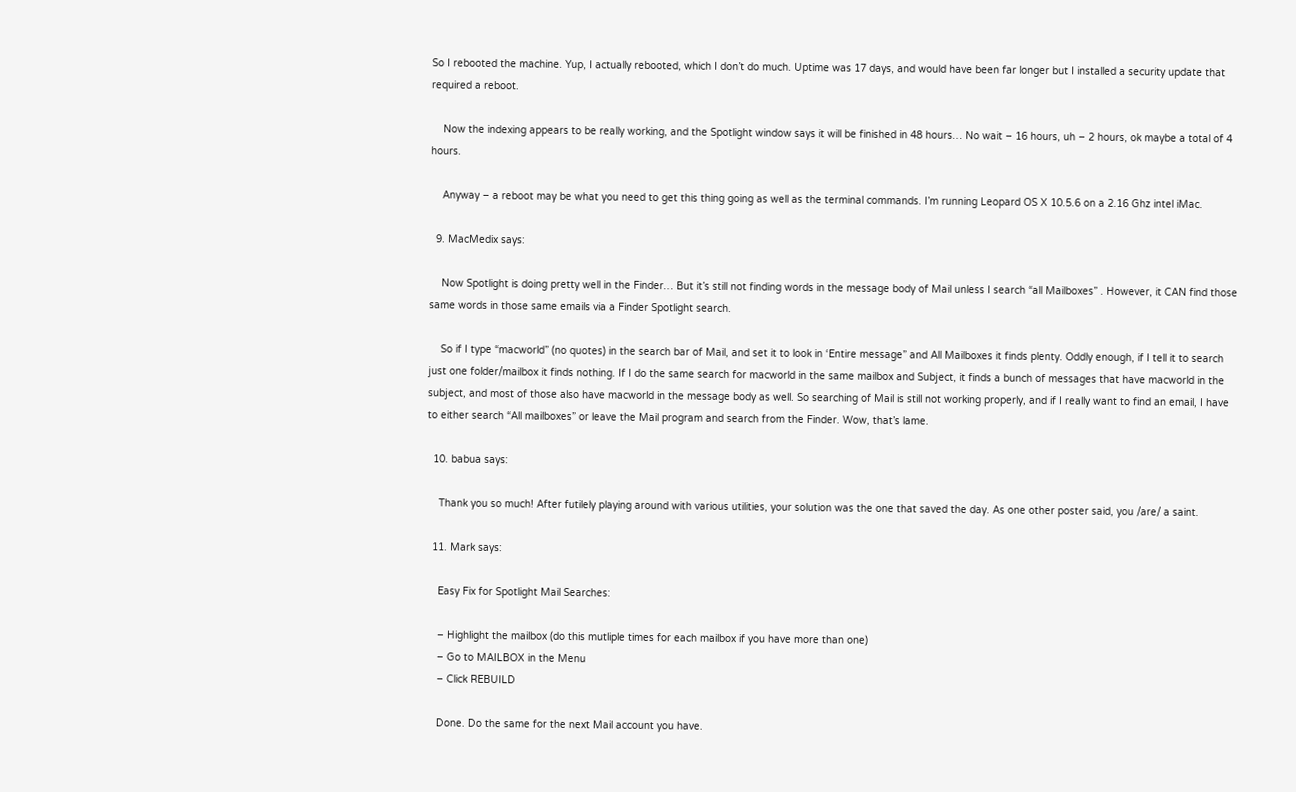So I rebooted the machine. Yup, I actually rebooted, which I don’t do much. Uptime was 17 days, and would have been far longer but I installed a security update that required a reboot.

    Now the indexing appears to be really working, and the Spotlight window says it will be finished in 48 hours… No wait – 16 hours, uh – 2 hours, ok maybe a total of 4 hours.

    Anyway – a reboot may be what you need to get this thing going as well as the terminal commands. I’m running Leopard OS X 10.5.6 on a 2.16 Ghz intel iMac.

  9. MacMedix says:

    Now Spotlight is doing pretty well in the Finder… But it’s still not finding words in the message body of Mail unless I search “all Mailboxes” . However, it CAN find those same words in those same emails via a Finder Spotlight search.

    So if I type “macworld” (no quotes) in the search bar of Mail, and set it to look in ‘Entire message” and All Mailboxes it finds plenty. Oddly enough, if I tell it to search just one folder/mailbox it finds nothing. If I do the same search for macworld in the same mailbox and Subject, it finds a bunch of messages that have macworld in the subject, and most of those also have macworld in the message body as well. So searching of Mail is still not working properly, and if I really want to find an email, I have to either search “All mailboxes” or leave the Mail program and search from the Finder. Wow, that’s lame.

  10. babua says:

    Thank you so much! After futilely playing around with various utilities, your solution was the one that saved the day. As one other poster said, you /are/ a saint.

  11. Mark says:

    Easy Fix for Spotlight Mail Searches:

    – Highlight the mailbox (do this mutliple times for each mailbox if you have more than one)
    – Go to MAILBOX in the Menu
    – Click REBUILD

    Done. Do the same for the next Mail account you have.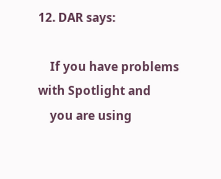12. DAR says:

    If you have problems with Spotlight and
    you are using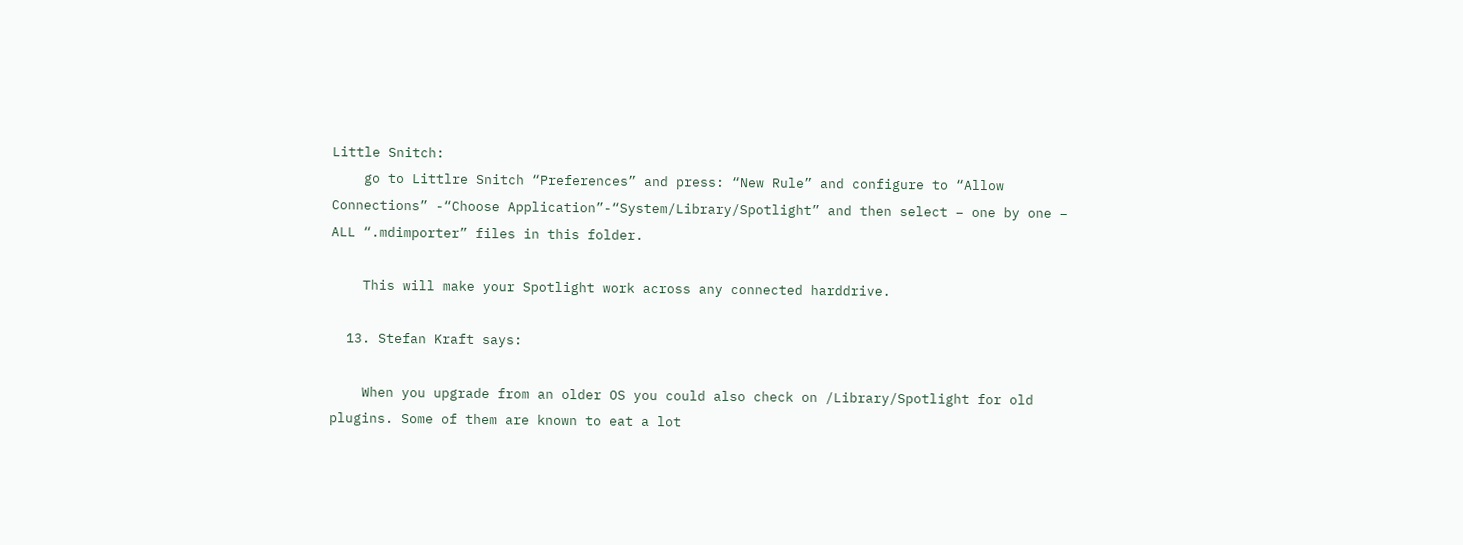Little Snitch:
    go to Littlre Snitch “Preferences” and press: “New Rule” and configure to “Allow Connections” -“Choose Application”-“System/Library/Spotlight” and then select – one by one – ALL “.mdimporter” files in this folder.

    This will make your Spotlight work across any connected harddrive.

  13. Stefan Kraft says:

    When you upgrade from an older OS you could also check on /Library/Spotlight for old plugins. Some of them are known to eat a lot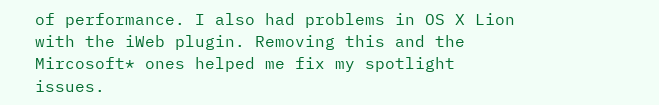of performance. I also had problems in OS X Lion with the iWeb plugin. Removing this and the Mircosoft* ones helped me fix my spotlight issues.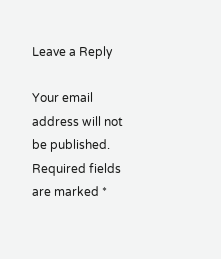Leave a Reply

Your email address will not be published. Required fields are marked *